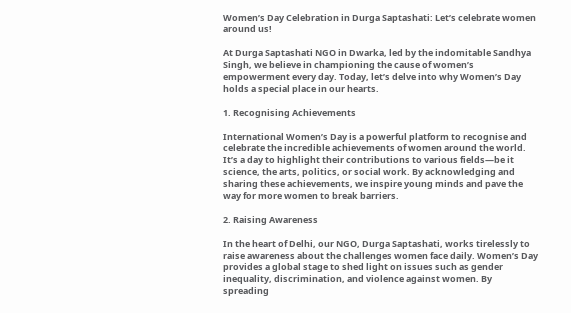Women’s Day Celebration in Durga Saptashati: Let’s celebrate women around us!

At Durga Saptashati NGO in Dwarka, led by the indomitable Sandhya Singh, we believe in championing the cause of women’s empowerment every day. Today, let’s delve into why Women’s Day holds a special place in our hearts.

1. Recognising Achievements

International Women’s Day is a powerful platform to recognise and celebrate the incredible achievements of women around the world. It’s a day to highlight their contributions to various fields—be it science, the arts, politics, or social work. By acknowledging and sharing these achievements, we inspire young minds and pave the way for more women to break barriers.

2. Raising Awareness

In the heart of Delhi, our NGO, Durga Saptashati, works tirelessly to raise awareness about the challenges women face daily. Women’s Day provides a global stage to shed light on issues such as gender inequality, discrimination, and violence against women. By spreading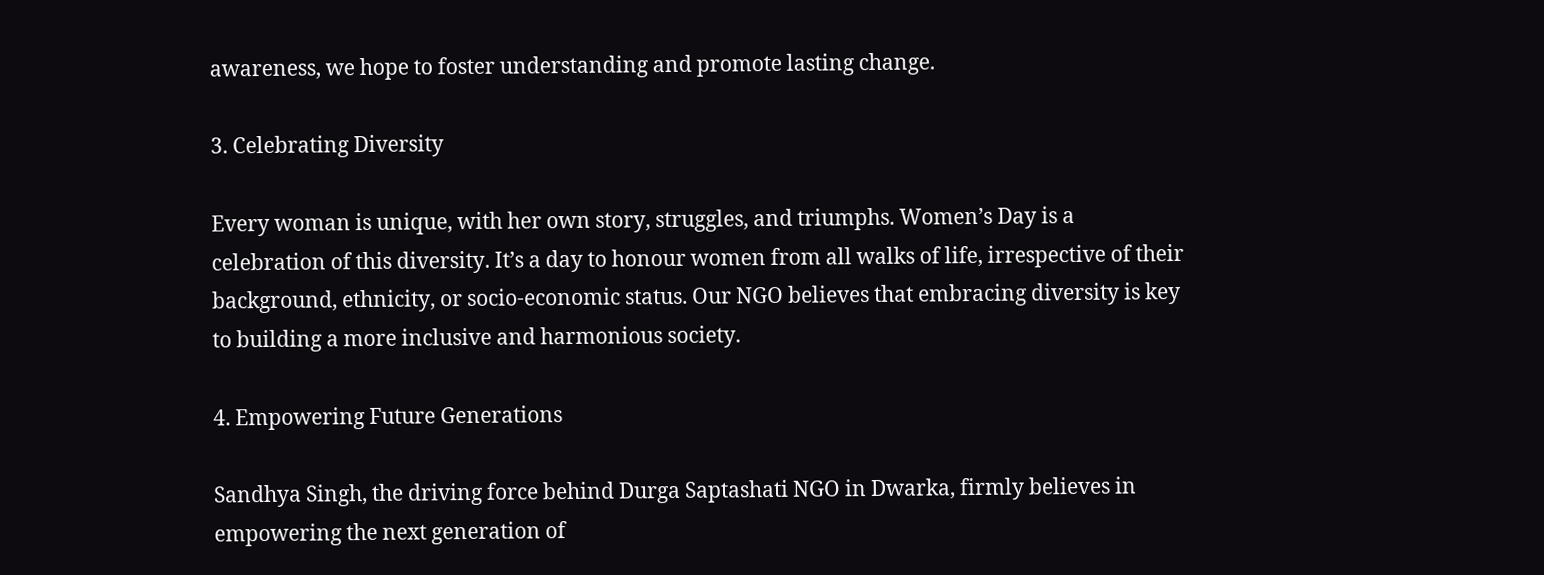awareness, we hope to foster understanding and promote lasting change.

3. Celebrating Diversity

Every woman is unique, with her own story, struggles, and triumphs. Women’s Day is a celebration of this diversity. It’s a day to honour women from all walks of life, irrespective of their background, ethnicity, or socio-economic status. Our NGO believes that embracing diversity is key to building a more inclusive and harmonious society.

4. Empowering Future Generations

Sandhya Singh, the driving force behind Durga Saptashati NGO in Dwarka, firmly believes in empowering the next generation of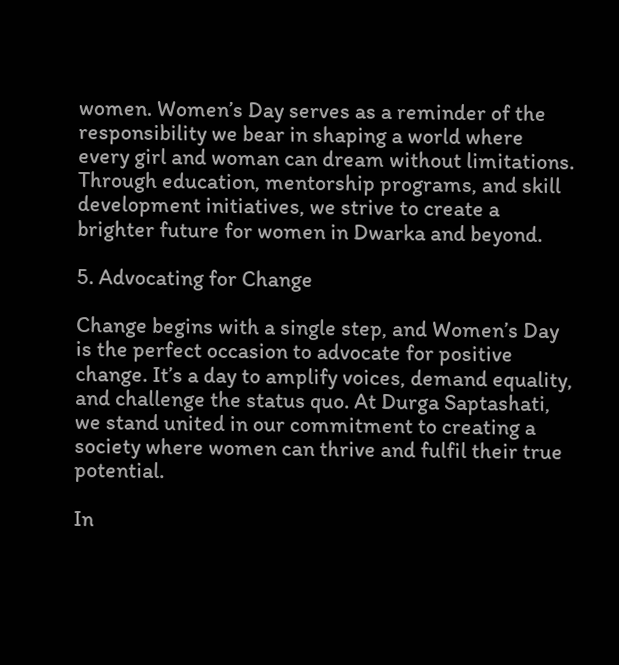women. Women’s Day serves as a reminder of the responsibility we bear in shaping a world where every girl and woman can dream without limitations. Through education, mentorship programs, and skill development initiatives, we strive to create a brighter future for women in Dwarka and beyond.

5. Advocating for Change

Change begins with a single step, and Women’s Day is the perfect occasion to advocate for positive change. It’s a day to amplify voices, demand equality, and challenge the status quo. At Durga Saptashati, we stand united in our commitment to creating a society where women can thrive and fulfil their true potential.

In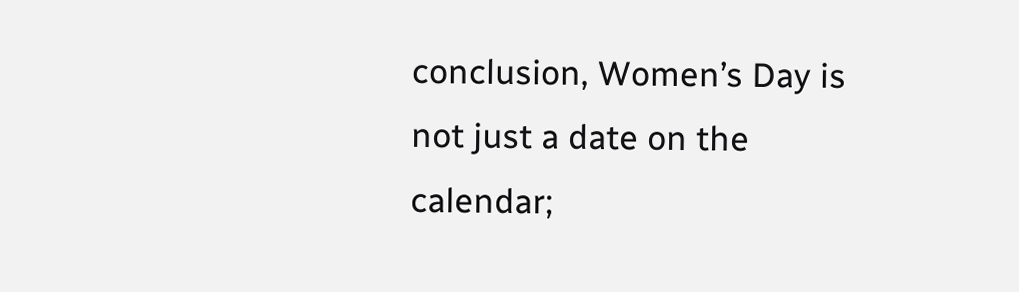conclusion, Women’s Day is not just a date on the calendar;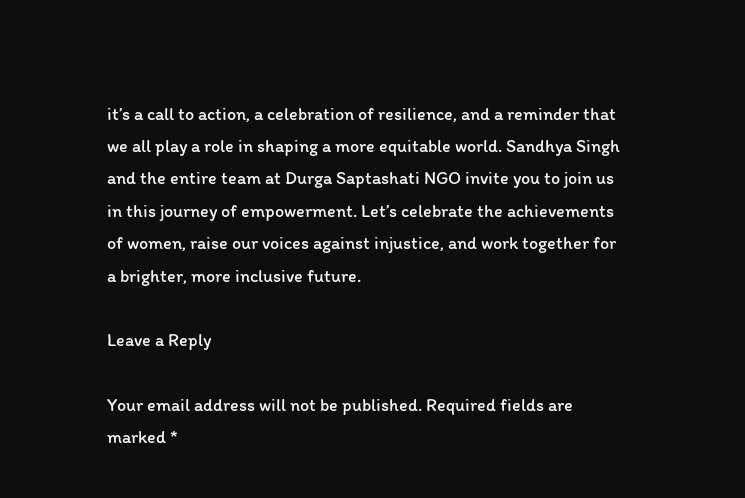it’s a call to action, a celebration of resilience, and a reminder that we all play a role in shaping a more equitable world. Sandhya Singh and the entire team at Durga Saptashati NGO invite you to join us in this journey of empowerment. Let’s celebrate the achievements of women, raise our voices against injustice, and work together for a brighter, more inclusive future.

Leave a Reply

Your email address will not be published. Required fields are marked *